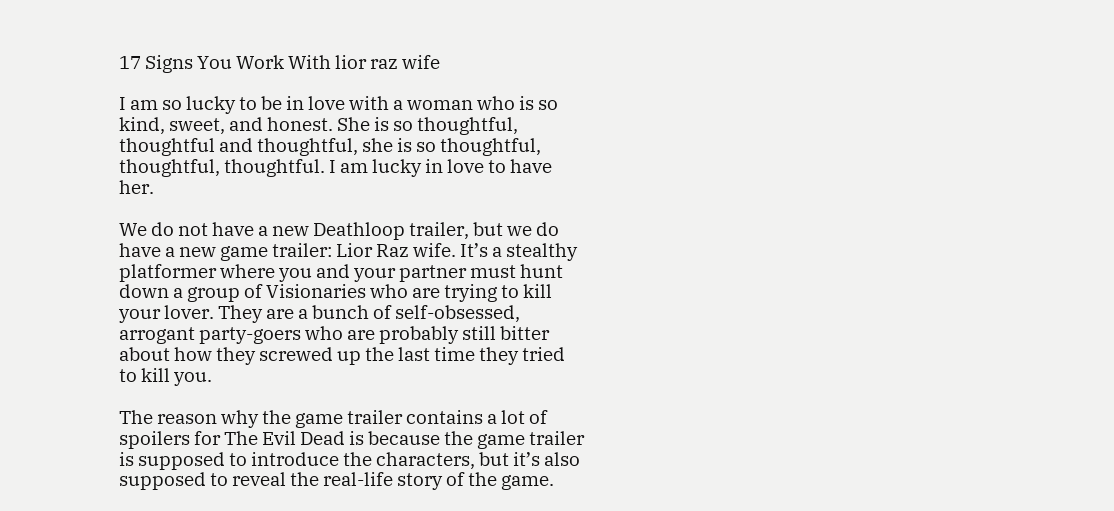17 Signs You Work With lior raz wife

I am so lucky to be in love with a woman who is so kind, sweet, and honest. She is so thoughtful, thoughtful and thoughtful, she is so thoughtful, thoughtful, thoughtful. I am lucky in love to have her.

We do not have a new Deathloop trailer, but we do have a new game trailer: Lior Raz wife. It’s a stealthy platformer where you and your partner must hunt down a group of Visionaries who are trying to kill your lover. They are a bunch of self-obsessed, arrogant party-goers who are probably still bitter about how they screwed up the last time they tried to kill you.

The reason why the game trailer contains a lot of spoilers for The Evil Dead is because the game trailer is supposed to introduce the characters, but it’s also supposed to reveal the real-life story of the game.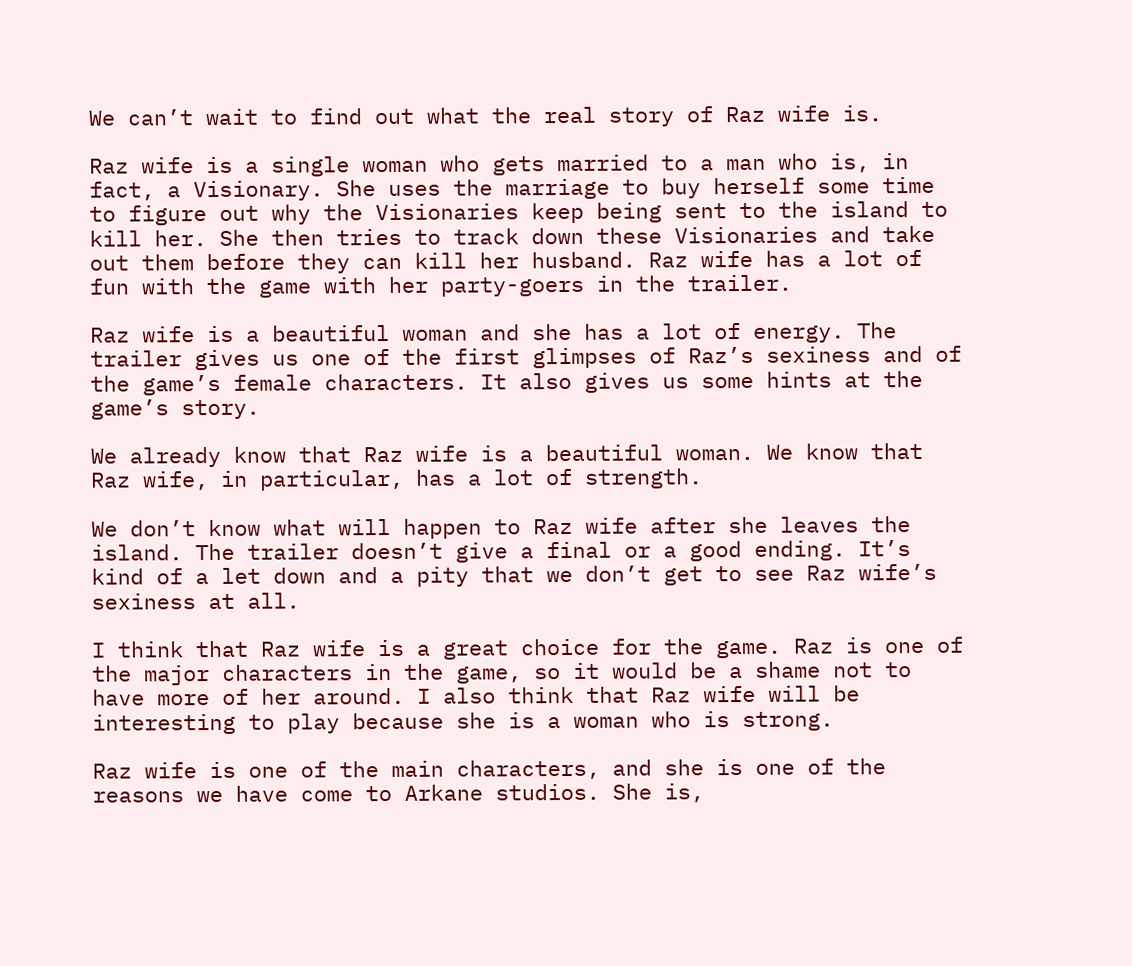We can’t wait to find out what the real story of Raz wife is.

Raz wife is a single woman who gets married to a man who is, in fact, a Visionary. She uses the marriage to buy herself some time to figure out why the Visionaries keep being sent to the island to kill her. She then tries to track down these Visionaries and take out them before they can kill her husband. Raz wife has a lot of fun with the game with her party-goers in the trailer.

Raz wife is a beautiful woman and she has a lot of energy. The trailer gives us one of the first glimpses of Raz’s sexiness and of the game’s female characters. It also gives us some hints at the game’s story.

We already know that Raz wife is a beautiful woman. We know that Raz wife, in particular, has a lot of strength.

We don’t know what will happen to Raz wife after she leaves the island. The trailer doesn’t give a final or a good ending. It’s kind of a let down and a pity that we don’t get to see Raz wife’s sexiness at all.

I think that Raz wife is a great choice for the game. Raz is one of the major characters in the game, so it would be a shame not to have more of her around. I also think that Raz wife will be interesting to play because she is a woman who is strong.

Raz wife is one of the main characters, and she is one of the reasons we have come to Arkane studios. She is,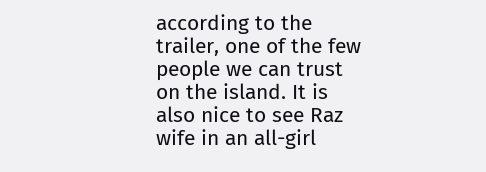according to the trailer, one of the few people we can trust on the island. It is also nice to see Raz wife in an all-girl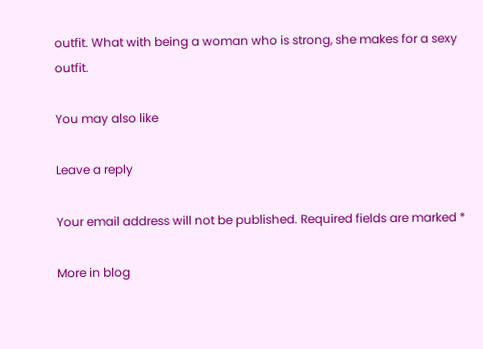outfit. What with being a woman who is strong, she makes for a sexy outfit.

You may also like

Leave a reply

Your email address will not be published. Required fields are marked *

More in blog